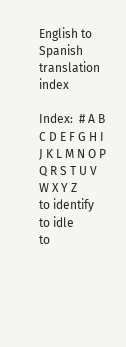English to Spanish translation index

Index:  # A B C D E F G H I J K L M N O P Q R S T U V W X Y Z
to identify
to idle
to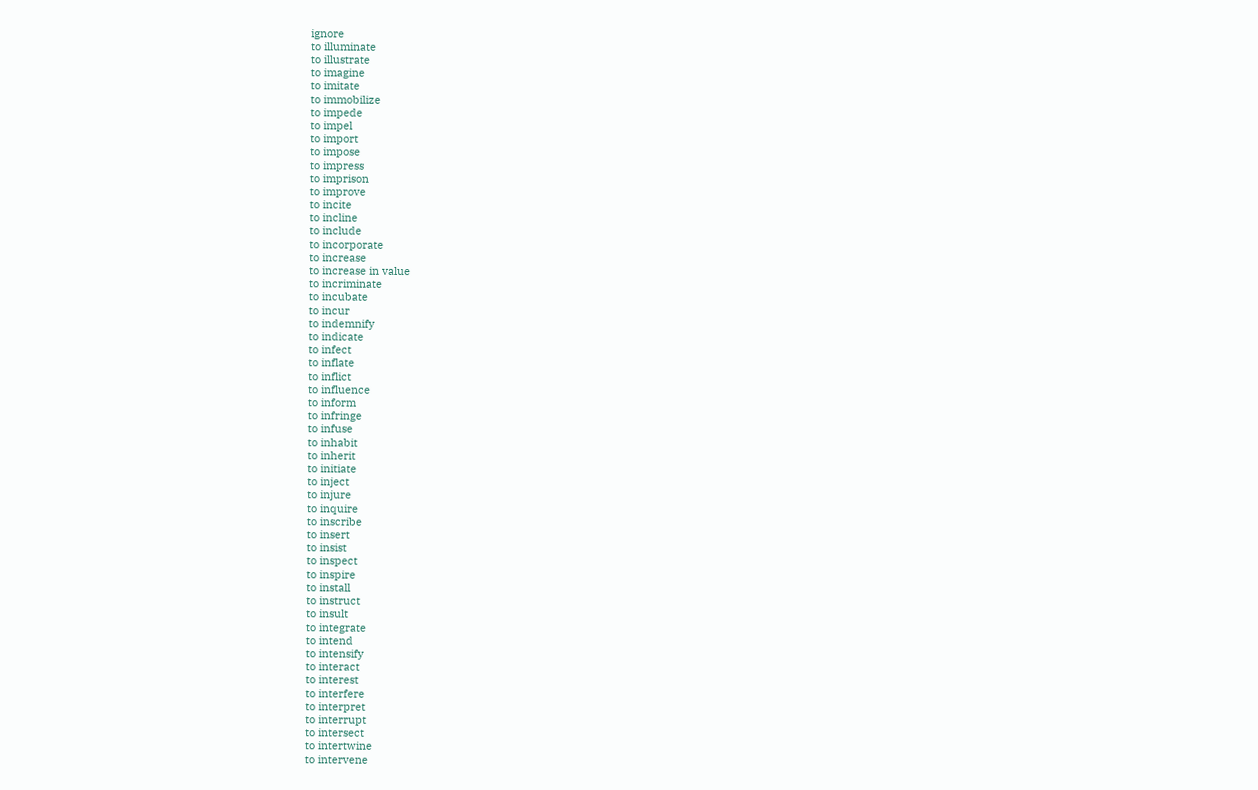ignore
to illuminate
to illustrate
to imagine
to imitate
to immobilize
to impede
to impel
to import
to impose
to impress
to imprison
to improve
to incite
to incline
to include
to incorporate
to increase
to increase in value
to incriminate
to incubate
to incur
to indemnify
to indicate
to infect
to inflate
to inflict
to influence
to inform
to infringe
to infuse
to inhabit
to inherit
to initiate
to inject
to injure
to inquire
to inscribe
to insert
to insist
to inspect
to inspire
to install
to instruct
to insult
to integrate
to intend
to intensify
to interact
to interest
to interfere
to interpret
to interrupt
to intersect
to intertwine
to intervene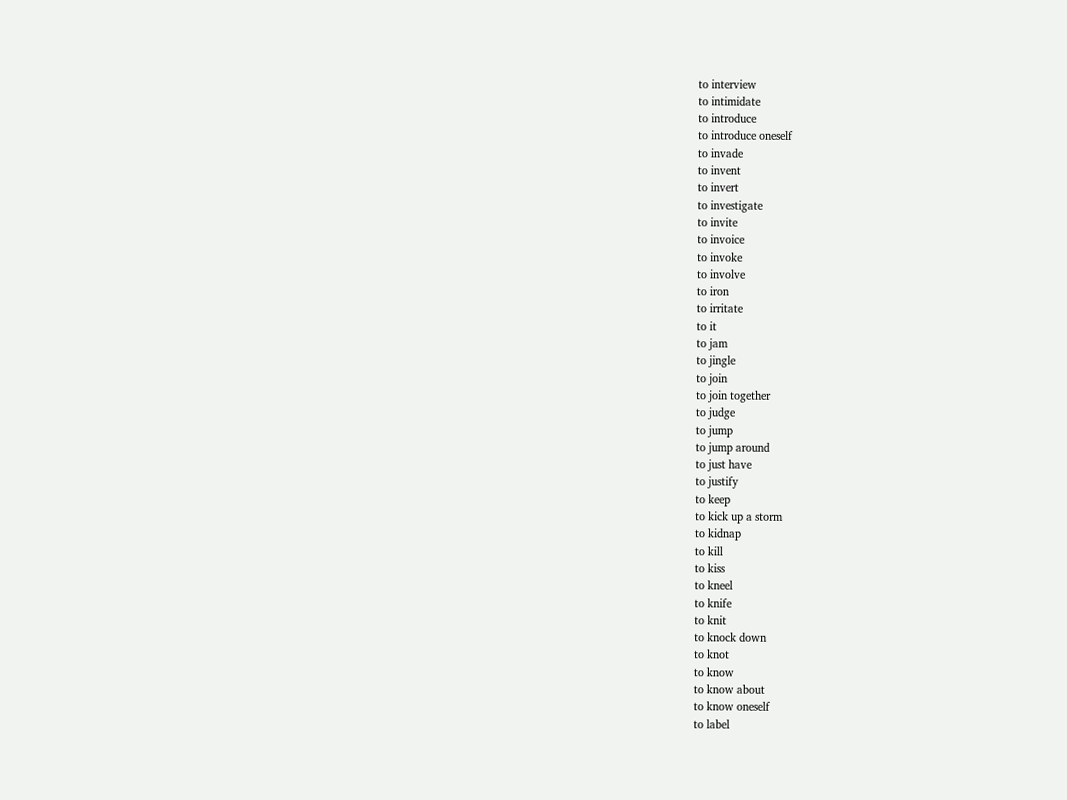to interview
to intimidate
to introduce
to introduce oneself
to invade
to invent
to invert
to investigate
to invite
to invoice
to invoke
to involve
to iron
to irritate
to it
to jam
to jingle
to join
to join together
to judge
to jump
to jump around
to just have
to justify
to keep
to kick up a storm
to kidnap
to kill
to kiss
to kneel
to knife
to knit
to knock down
to knot
to know
to know about
to know oneself
to label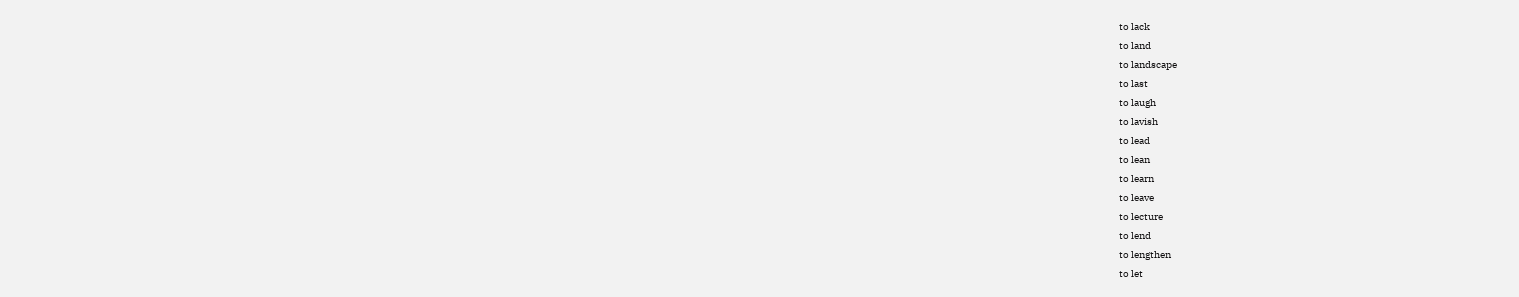to lack
to land
to landscape
to last
to laugh
to lavish
to lead
to lean
to learn
to leave
to lecture
to lend
to lengthen
to let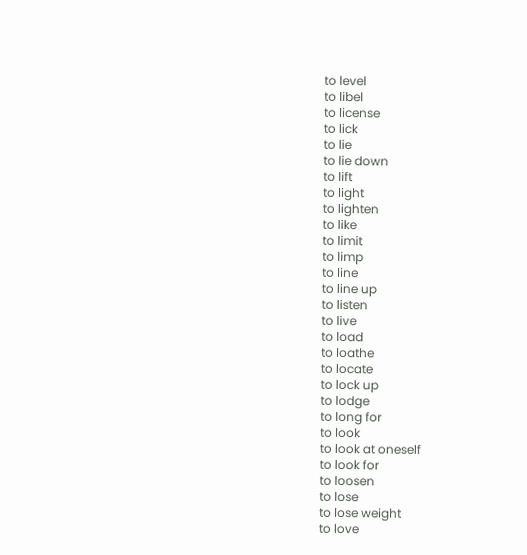to level
to libel
to license
to lick
to lie
to lie down
to lift
to light
to lighten
to like
to limit
to limp
to line
to line up
to listen
to live
to load
to loathe
to locate
to lock up
to lodge
to long for
to look
to look at oneself
to look for
to loosen
to lose
to lose weight
to love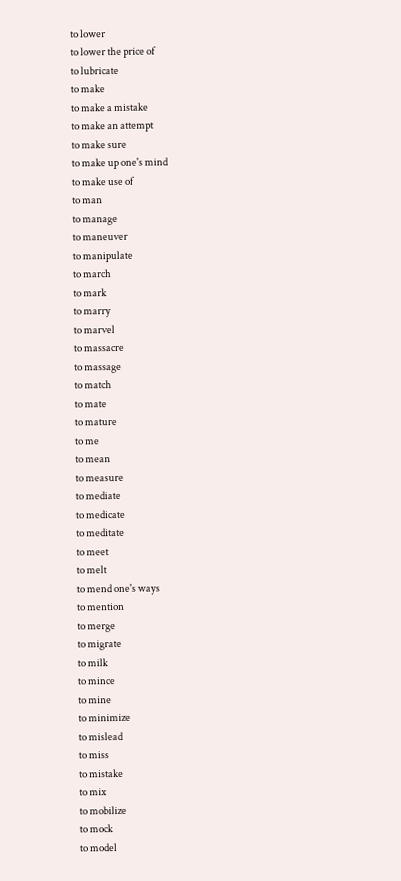to lower
to lower the price of
to lubricate
to make
to make a mistake
to make an attempt
to make sure
to make up one's mind
to make use of
to man
to manage
to maneuver
to manipulate
to march
to mark
to marry
to marvel
to massacre
to massage
to match
to mate
to mature
to me
to mean
to measure
to mediate
to medicate
to meditate
to meet
to melt
to mend one's ways
to mention
to merge
to migrate
to milk
to mince
to mine
to minimize
to mislead
to miss
to mistake
to mix
to mobilize
to mock
to model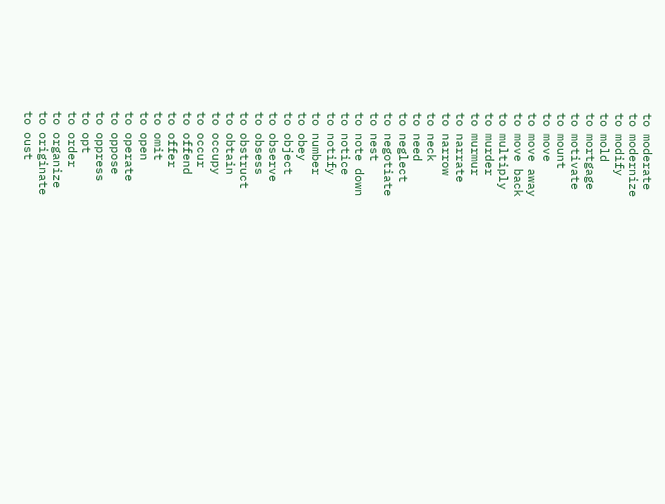to moderate
to modernize
to modify
to mold
to mortgage
to motivate
to mount
to move
to move away
to move back
to multiply
to murder
to murmur
to narrate
to narrow
to neck
to need
to neglect
to negotiate
to nest
to note down
to notice
to notify
to number
to obey
to object
to observe
to obsess
to obstruct
to obtain
to occupy
to occur
to offend
to offer
to omit
to open
to operate
to oppose
to oppress
to opt
to order
to organize
to originate
to oust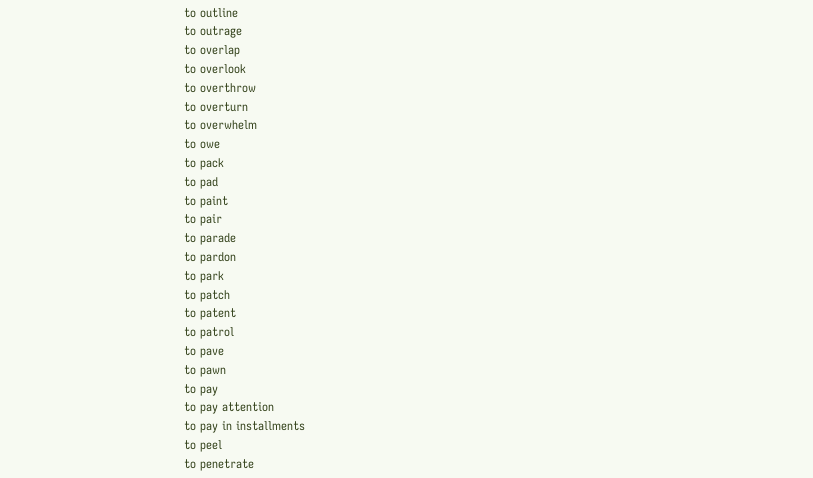to outline
to outrage
to overlap
to overlook
to overthrow
to overturn
to overwhelm
to owe
to pack
to pad
to paint
to pair
to parade
to pardon
to park
to patch
to patent
to patrol
to pave
to pawn
to pay
to pay attention
to pay in installments
to peel
to penetrate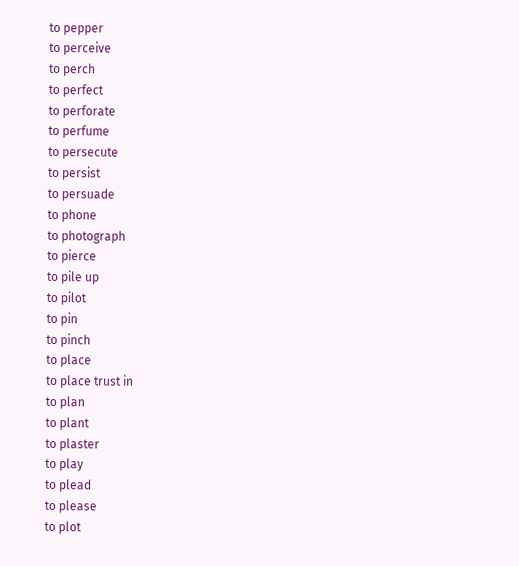to pepper
to perceive
to perch
to perfect
to perforate
to perfume
to persecute
to persist
to persuade
to phone
to photograph
to pierce
to pile up
to pilot
to pin
to pinch
to place
to place trust in
to plan
to plant
to plaster
to play
to plead
to please
to plot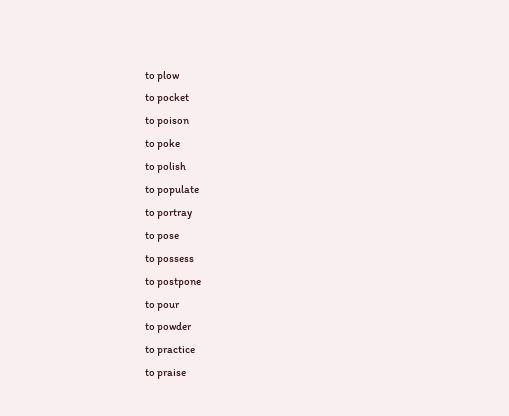to plow
to pocket
to poison
to poke
to polish
to populate
to portray
to pose
to possess
to postpone
to pour
to powder
to practice
to praise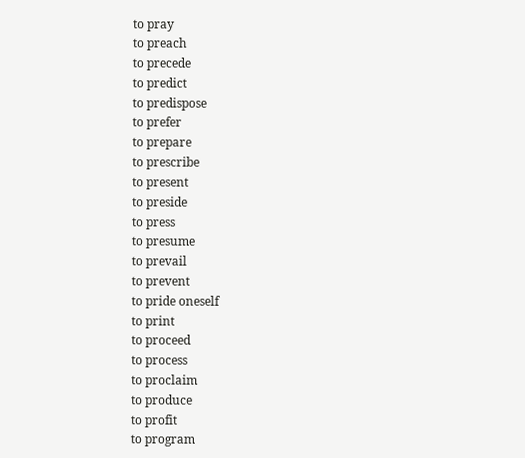to pray
to preach
to precede
to predict
to predispose
to prefer
to prepare
to prescribe
to present
to preside
to press
to presume
to prevail
to prevent
to pride oneself
to print
to proceed
to process
to proclaim
to produce
to profit
to program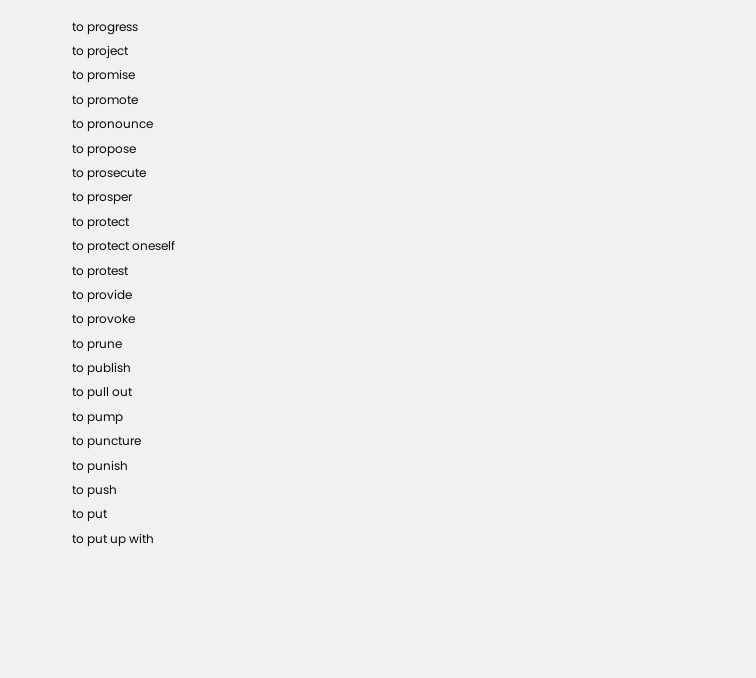to progress
to project
to promise
to promote
to pronounce
to propose
to prosecute
to prosper
to protect
to protect oneself
to protest
to provide
to provoke
to prune
to publish
to pull out
to pump
to puncture
to punish
to push
to put
to put up with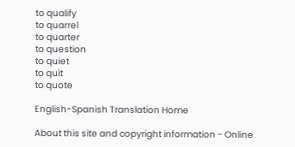to qualify
to quarrel
to quarter
to question
to quiet
to quit
to quote

English-Spanish Translation Home

About this site and copyright information - Online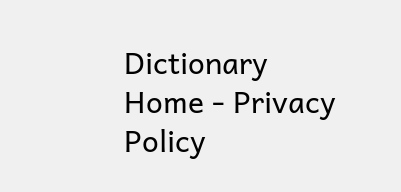Dictionary Home - Privacy Policy